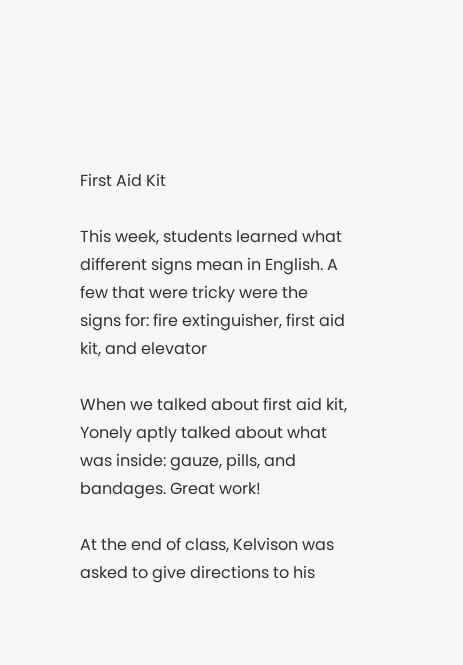First Aid Kit

This week, students learned what different signs mean in English. A few that were tricky were the signs for: fire extinguisher, first aid kit, and elevator

When we talked about first aid kit, Yonely aptly talked about what was inside: gauze, pills, and bandages. Great work!

At the end of class, Kelvison was asked to give directions to his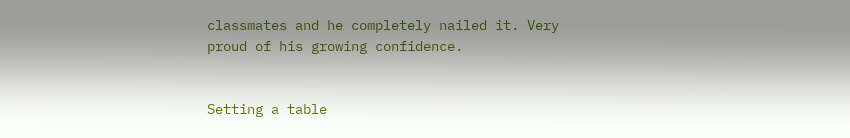classmates and he completely nailed it. Very proud of his growing confidence.


Setting a table